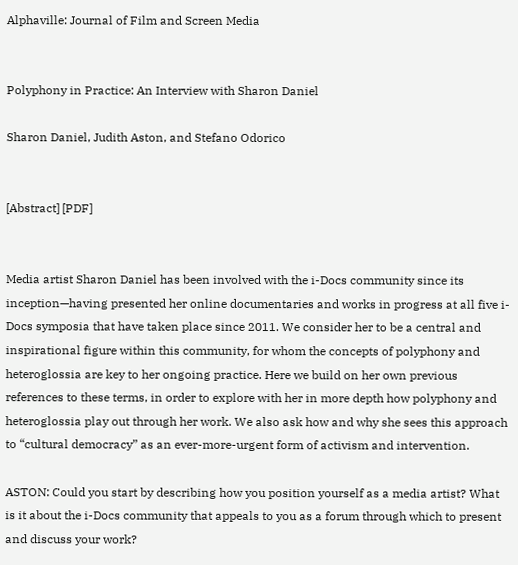Alphaville: Journal of Film and Screen Media


Polyphony in Practice: An Interview with Sharon Daniel

Sharon Daniel, Judith Aston, and Stefano Odorico


[Abstract] [PDF]


Media artist Sharon Daniel has been involved with the i-Docs community since its inception—having presented her online documentaries and works in progress at all five i-Docs symposia that have taken place since 2011. We consider her to be a central and inspirational figure within this community, for whom the concepts of polyphony and heteroglossia are key to her ongoing practice. Here we build on her own previous references to these terms, in order to explore with her in more depth how polyphony and heteroglossia play out through her work. We also ask how and why she sees this approach to “cultural democracy” as an ever-more-urgent form of activism and intervention.

ASTON: Could you start by describing how you position yourself as a media artist? What is it about the i-Docs community that appeals to you as a forum through which to present and discuss your work?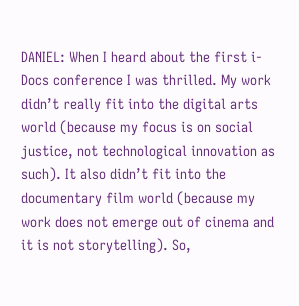DANIEL: When I heard about the first i-Docs conference I was thrilled. My work didn’t really fit into the digital arts world (because my focus is on social justice, not technological innovation as such). It also didn’t fit into the documentary film world (because my work does not emerge out of cinema and it is not storytelling). So,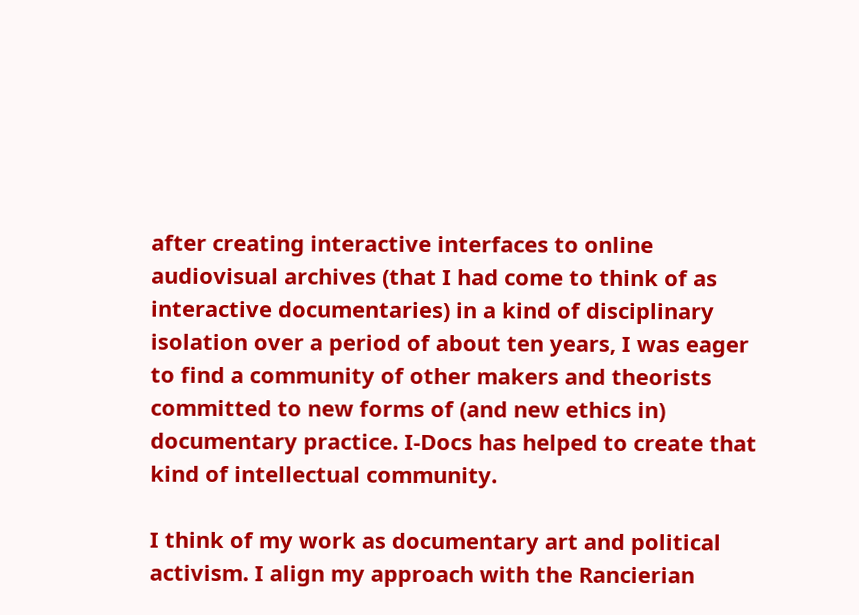after creating interactive interfaces to online audiovisual archives (that I had come to think of as interactive documentaries) in a kind of disciplinary isolation over a period of about ten years, I was eager to find a community of other makers and theorists committed to new forms of (and new ethics in) documentary practice. I-Docs has helped to create that kind of intellectual community.

I think of my work as documentary art and political activism. I align my approach with the Rancierian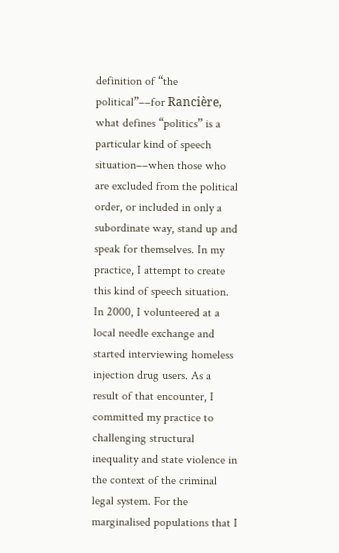definition of “the political”––for Rancière, what defines “politics” is a particular kind of speech situation––when those who are excluded from the political order, or included in only a subordinate way, stand up and speak for themselves. In my practice, I attempt to create this kind of speech situation. In 2000, I volunteered at a local needle exchange and started interviewing homeless injection drug users. As a result of that encounter, I committed my practice to challenging structural inequality and state violence in the context of the criminal legal system. For the marginalised populations that I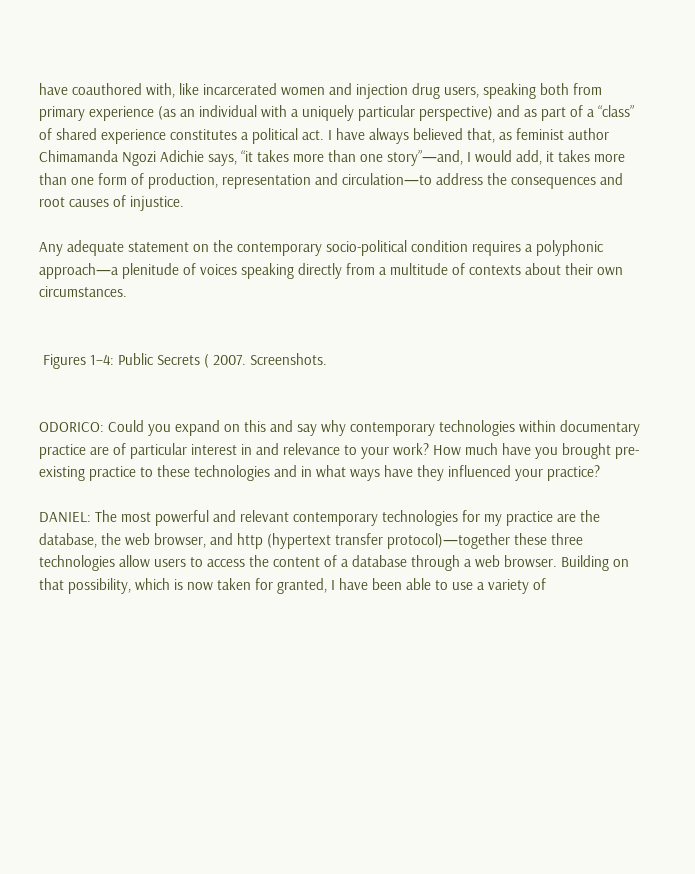have coauthored with, like incarcerated women and injection drug users, speaking both from primary experience (as an individual with a uniquely particular perspective) and as part of a “class” of shared experience constitutes a political act. I have always believed that, as feminist author Chimamanda Ngozi Adichie says, “it takes more than one story”—and, I would add, it takes more than one form of production, representation and circulation—to address the consequences and root causes of injustice.

Any adequate statement on the contemporary socio-political condition requires a polyphonic approach—a plenitude of voices speaking directly from a multitude of contexts about their own circumstances.


 Figures 1–4: Public Secrets ( 2007. Screenshots.


ODORICO: Could you expand on this and say why contemporary technologies within documentary practice are of particular interest in and relevance to your work? How much have you brought pre-existing practice to these technologies and in what ways have they influenced your practice?

DANIEL: The most powerful and relevant contemporary technologies for my practice are the database, the web browser, and http (hypertext transfer protocol)—together these three technologies allow users to access the content of a database through a web browser. Building on that possibility, which is now taken for granted, I have been able to use a variety of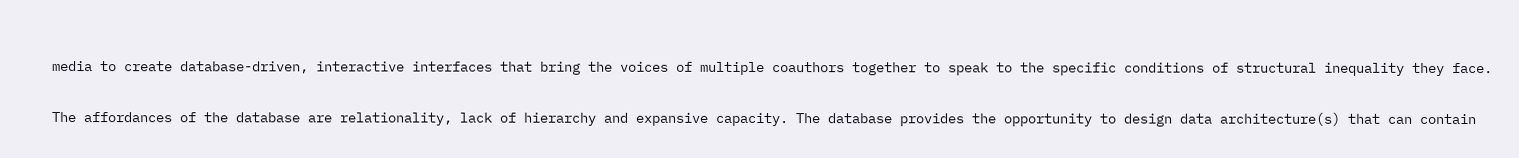media to create database-driven, interactive interfaces that bring the voices of multiple coauthors together to speak to the specific conditions of structural inequality they face.

The affordances of the database are relationality, lack of hierarchy and expansive capacity. The database provides the opportunity to design data architecture(s) that can contain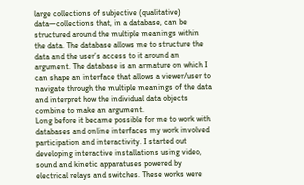large collections of subjective (qualitative) data—collections that, in a database, can be structured around the multiple meanings within the data. The database allows me to structure the data and the user’s access to it around an argument. The database is an armature on which I can shape an interface that allows a viewer/user to navigate through the multiple meanings of the data and interpret how the individual data objects combine to make an argument.
Long before it became possible for me to work with databases and online interfaces my work involved participation and interactivity. I started out developing interactive installations using video, sound and kinetic apparatuses powered by electrical relays and switches. These works were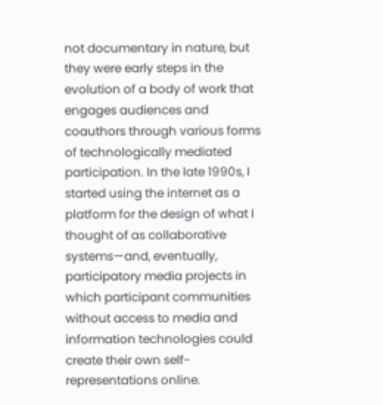not documentary in nature, but they were early steps in the evolution of a body of work that engages audiences and coauthors through various forms of technologically mediated participation. In the late 1990s, I started using the internet as a platform for the design of what I thought of as collaborative systems—and, eventually, participatory media projects in which participant communities without access to media and information technologies could create their own self-representations online.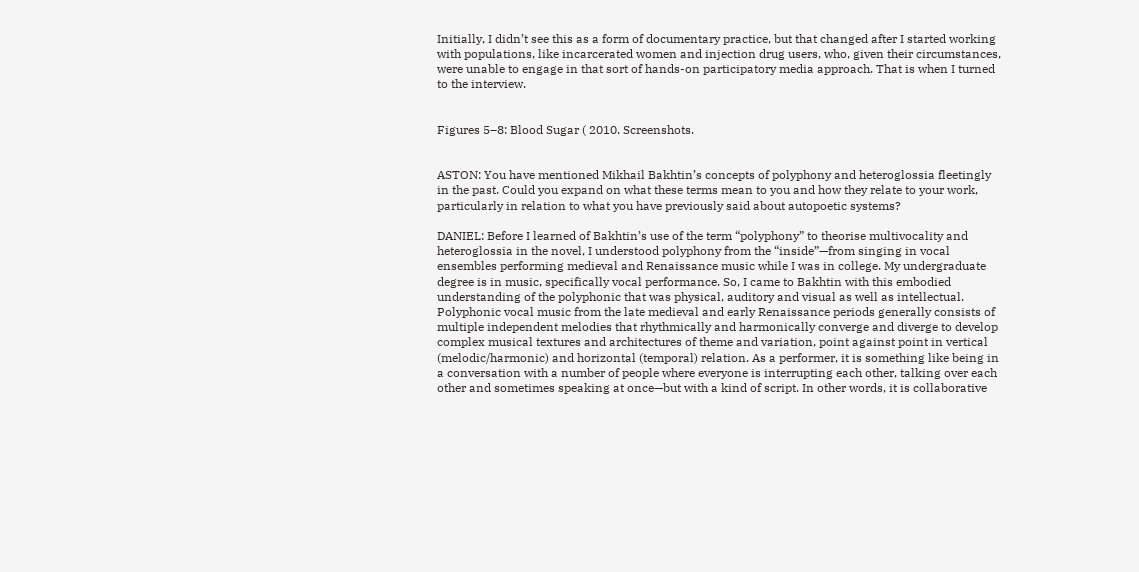Initially, I didn’t see this as a form of documentary practice, but that changed after I started working with populations, like incarcerated women and injection drug users, who, given their circumstances, were unable to engage in that sort of hands-on participatory media approach. That is when I turned to the interview.


Figures 5–8: Blood Sugar ( 2010. Screenshots.


ASTON: You have mentioned Mikhail Bakhtin’s concepts of polyphony and heteroglossia fleetingly in the past. Could you expand on what these terms mean to you and how they relate to your work, particularly in relation to what you have previously said about autopoetic systems?

DANIEL: Before I learned of Bakhtin’s use of the term “polyphony” to theorise multivocality and heteroglossia in the novel, I understood polyphony from the “inside”—from singing in vocal ensembles performing medieval and Renaissance music while I was in college. My undergraduate degree is in music, specifically vocal performance. So, I came to Bakhtin with this embodied understanding of the polyphonic that was physical, auditory and visual as well as intellectual. Polyphonic vocal music from the late medieval and early Renaissance periods generally consists of multiple independent melodies that rhythmically and harmonically converge and diverge to develop complex musical textures and architectures of theme and variation, point against point in vertical (melodic/harmonic) and horizontal (temporal) relation. As a performer, it is something like being in a conversation with a number of people where everyone is interrupting each other, talking over each other and sometimes speaking at once—but with a kind of script. In other words, it is collaborative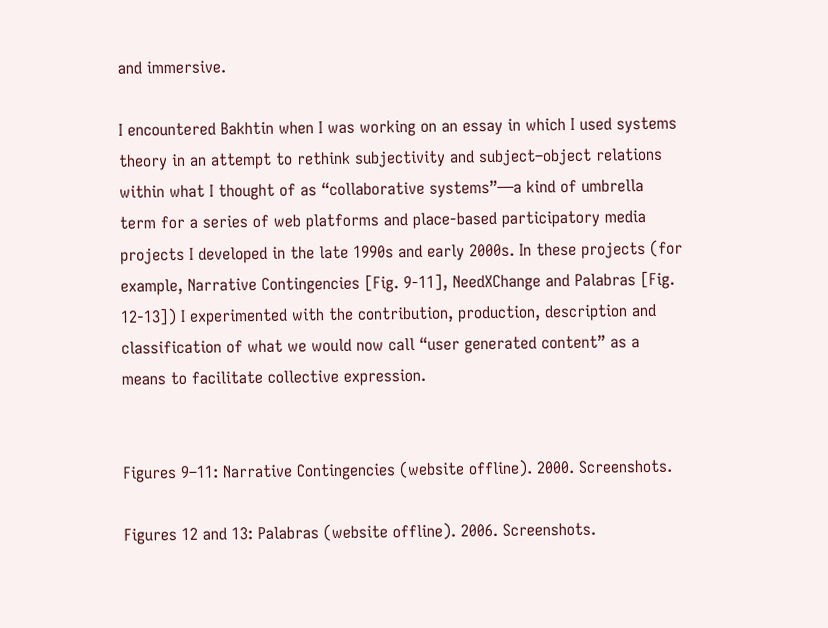and immersive.

I encountered Bakhtin when I was working on an essay in which I used systems theory in an attempt to rethink subjectivity and subject–object relations within what I thought of as “collaborative systems”—a kind of umbrella term for a series of web platforms and place-based participatory media projects I developed in the late 1990s and early 2000s. In these projects (for example, Narrative Contingencies [Fig. 9-11], NeedXChange and Palabras [Fig. 12-13]) I experimented with the contribution, production, description and classification of what we would now call “user generated content” as a means to facilitate collective expression.


Figures 9–11: Narrative Contingencies (website offline). 2000. Screenshots.

Figures 12 and 13: Palabras (website offline). 2006. Screenshots.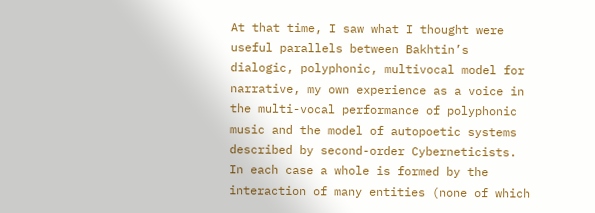At that time, I saw what I thought were useful parallels between Bakhtin’s dialogic, polyphonic, multivocal model for narrative, my own experience as a voice in the multi-vocal performance of polyphonic music and the model of autopoetic systems described by second-order Cyberneticists. In each case a whole is formed by the interaction of many entities (none of which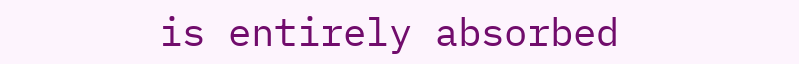is entirely absorbed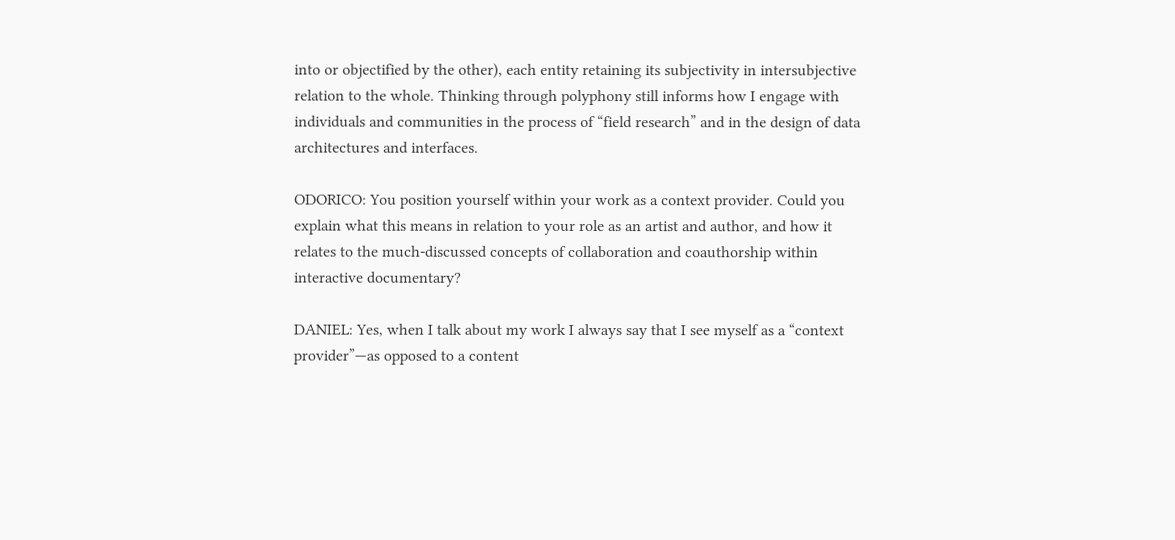into or objectified by the other), each entity retaining its subjectivity in intersubjective relation to the whole. Thinking through polyphony still informs how I engage with individuals and communities in the process of “field research” and in the design of data architectures and interfaces.

ODORICO: You position yourself within your work as a context provider. Could you explain what this means in relation to your role as an artist and author, and how it relates to the much-discussed concepts of collaboration and coauthorship within interactive documentary?

DANIEL: Yes, when I talk about my work I always say that I see myself as a “context provider”—as opposed to a content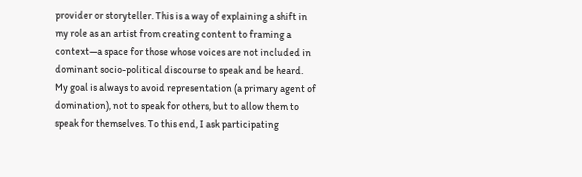provider or storyteller. This is a way of explaining a shift in my role as an artist from creating content to framing a context—a space for those whose voices are not included in dominant socio-political discourse to speak and be heard. My goal is always to avoid representation (a primary agent of domination), not to speak for others, but to allow them to speak for themselves. To this end, I ask participating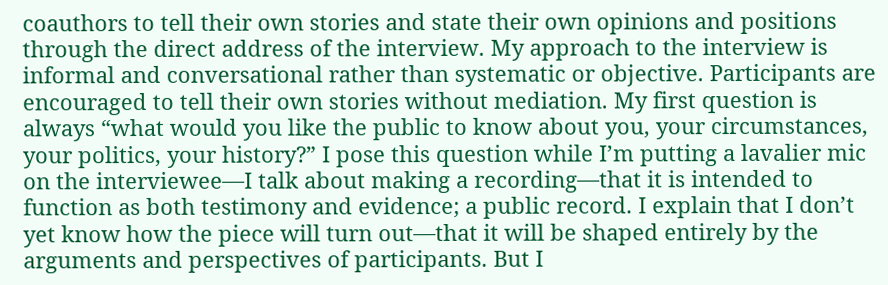coauthors to tell their own stories and state their own opinions and positions through the direct address of the interview. My approach to the interview is informal and conversational rather than systematic or objective. Participants are encouraged to tell their own stories without mediation. My first question is always “what would you like the public to know about you, your circumstances, your politics, your history?” I pose this question while I’m putting a lavalier mic on the interviewee—I talk about making a recording—that it is intended to function as both testimony and evidence; a public record. I explain that I don’t yet know how the piece will turn out—that it will be shaped entirely by the arguments and perspectives of participants. But I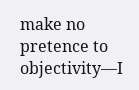make no pretence to objectivity—I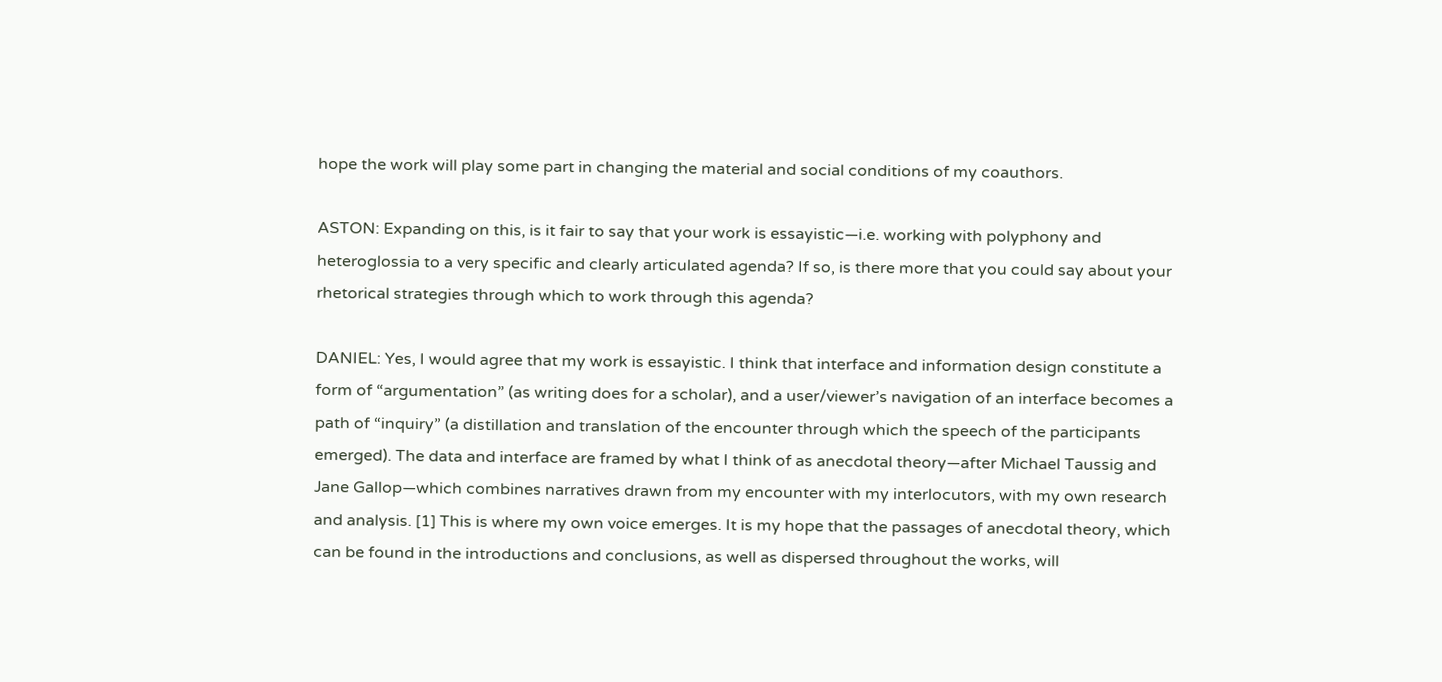hope the work will play some part in changing the material and social conditions of my coauthors.

ASTON: Expanding on this, is it fair to say that your work is essayistic—i.e. working with polyphony and heteroglossia to a very specific and clearly articulated agenda? If so, is there more that you could say about your rhetorical strategies through which to work through this agenda?

DANIEL: Yes, I would agree that my work is essayistic. I think that interface and information design constitute a form of “argumentation” (as writing does for a scholar), and a user/viewer’s navigation of an interface becomes a path of “inquiry” (a distillation and translation of the encounter through which the speech of the participants emerged). The data and interface are framed by what I think of as anecdotal theory—after Michael Taussig and Jane Gallop—which combines narratives drawn from my encounter with my interlocutors, with my own research and analysis. [1] This is where my own voice emerges. It is my hope that the passages of anecdotal theory, which can be found in the introductions and conclusions, as well as dispersed throughout the works, will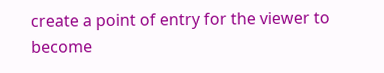create a point of entry for the viewer to become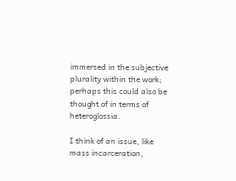immersed in the subjective plurality within the work; perhaps this could also be thought of in terms of heteroglossia.

I think of an issue, like mass incarceration,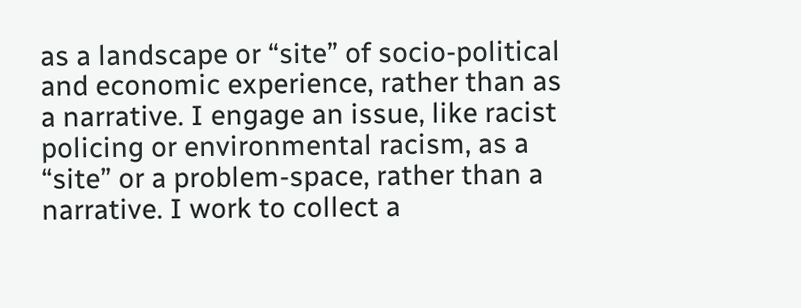as a landscape or “site” of socio-political and economic experience, rather than as a narrative. I engage an issue, like racist policing or environmental racism, as a “site” or a problem-space, rather than a narrative. I work to collect a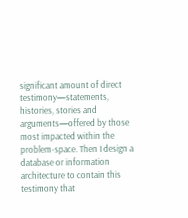significant amount of direct testimony—statements, histories, stories and arguments—offered by those most impacted within the problem-space. Then I design a database or information architecture to contain this testimony that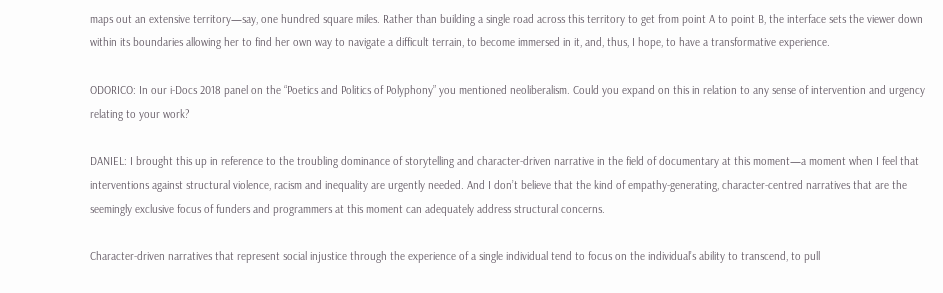maps out an extensive territory—say, one hundred square miles. Rather than building a single road across this territory to get from point A to point B, the interface sets the viewer down within its boundaries allowing her to find her own way to navigate a difficult terrain, to become immersed in it, and, thus, I hope, to have a transformative experience.

ODORICO: In our i-Docs 2018 panel on the “Poetics and Politics of Polyphony” you mentioned neoliberalism. Could you expand on this in relation to any sense of intervention and urgency relating to your work?

DANIEL: I brought this up in reference to the troubling dominance of storytelling and character-driven narrative in the field of documentary at this moment—a moment when I feel that interventions against structural violence, racism and inequality are urgently needed. And I don’t believe that the kind of empathy-generating, character-centred narratives that are the seemingly exclusive focus of funders and programmers at this moment can adequately address structural concerns.

Character-driven narratives that represent social injustice through the experience of a single individual tend to focus on the individual’s ability to transcend, to pull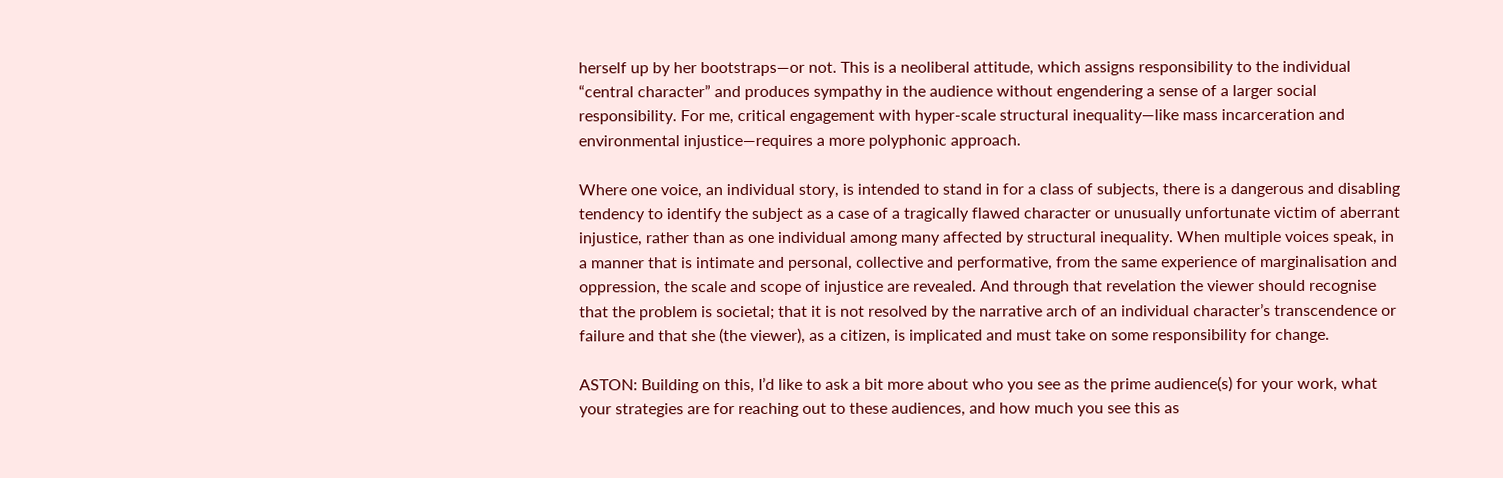herself up by her bootstraps—or not. This is a neoliberal attitude, which assigns responsibility to the individual “central character” and produces sympathy in the audience without engendering a sense of a larger social responsibility. For me, critical engagement with hyper-scale structural inequality—like mass incarceration and environmental injustice—requires a more polyphonic approach.

Where one voice, an individual story, is intended to stand in for a class of subjects, there is a dangerous and disabling tendency to identify the subject as a case of a tragically flawed character or unusually unfortunate victim of aberrant injustice, rather than as one individual among many affected by structural inequality. When multiple voices speak, in a manner that is intimate and personal, collective and performative, from the same experience of marginalisation and oppression, the scale and scope of injustice are revealed. And through that revelation the viewer should recognise that the problem is societal; that it is not resolved by the narrative arch of an individual character’s transcendence or failure and that she (the viewer), as a citizen, is implicated and must take on some responsibility for change.

ASTON: Building on this, I’d like to ask a bit more about who you see as the prime audience(s) for your work, what your strategies are for reaching out to these audiences, and how much you see this as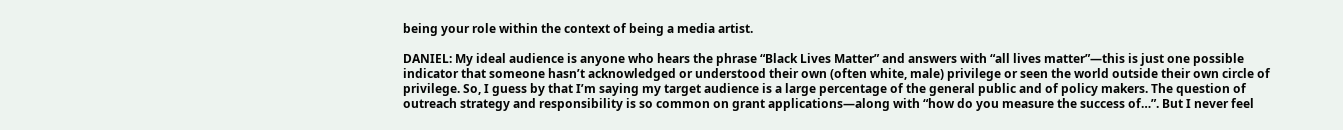being your role within the context of being a media artist.

DANIEL: My ideal audience is anyone who hears the phrase “Black Lives Matter” and answers with “all lives matter”—this is just one possible indicator that someone hasn’t acknowledged or understood their own (often white, male) privilege or seen the world outside their own circle of privilege. So, I guess by that I’m saying my target audience is a large percentage of the general public and of policy makers. The question of outreach strategy and responsibility is so common on grant applications—along with “how do you measure the success of…”. But I never feel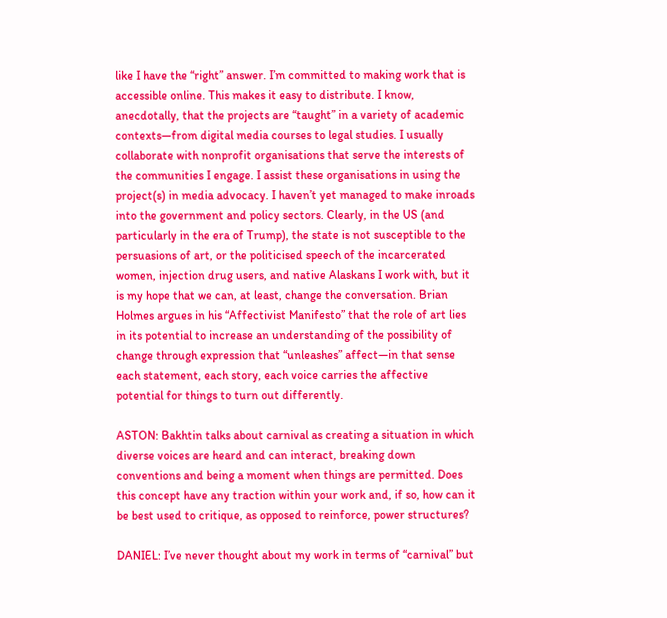like I have the “right” answer. I’m committed to making work that is accessible online. This makes it easy to distribute. I know, anecdotally, that the projects are “taught” in a variety of academic contexts—from digital media courses to legal studies. I usually collaborate with nonprofit organisations that serve the interests of the communities I engage. I assist these organisations in using the project(s) in media advocacy. I haven’t yet managed to make inroads into the government and policy sectors. Clearly, in the US (and particularly in the era of Trump), the state is not susceptible to the persuasions of art, or the politicised speech of the incarcerated women, injection drug users, and native Alaskans I work with, but it is my hope that we can, at least, change the conversation. Brian Holmes argues in his “Affectivist Manifesto” that the role of art lies in its potential to increase an understanding of the possibility of change through expression that “unleashes” affect—in that sense each statement, each story, each voice carries the affective potential for things to turn out differently.

ASTON: Bakhtin talks about carnival as creating a situation in which diverse voices are heard and can interact, breaking down conventions and being a moment when things are permitted. Does this concept have any traction within your work and, if so, how can it be best used to critique, as opposed to reinforce, power structures?

DANIEL: I’ve never thought about my work in terms of “carnival” but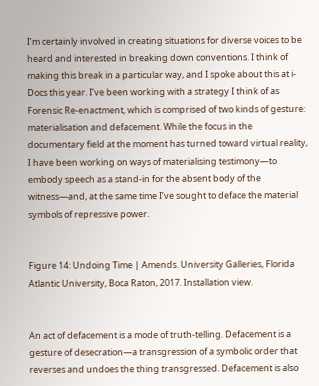I’m certainly involved in creating situations for diverse voices to be heard and interested in breaking down conventions. I think of making this break in a particular way, and I spoke about this at i-Docs this year. I’ve been working with a strategy I think of as Forensic Re-enactment, which is comprised of two kinds of gesture: materialisation and defacement. While the focus in the documentary field at the moment has turned toward virtual reality, I have been working on ways of materialising testimony—to embody speech as a stand-in for the absent body of the witness—and, at the same time I’ve sought to deface the material symbols of repressive power.


Figure 14: Undoing Time | Amends. University Galleries, Florida Atlantic University, Boca Raton, 2017. Installation view.


An act of defacement is a mode of truth-telling. Defacement is a gesture of desecration—a transgression of a symbolic order that reverses and undoes the thing transgressed. Defacement is also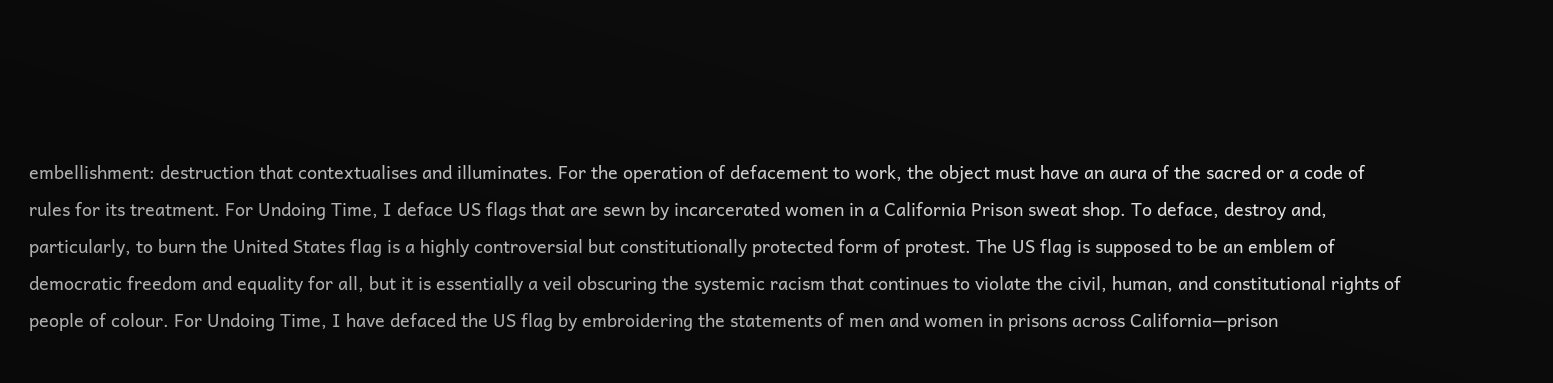embellishment: destruction that contextualises and illuminates. For the operation of defacement to work, the object must have an aura of the sacred or a code of rules for its treatment. For Undoing Time, I deface US flags that are sewn by incarcerated women in a California Prison sweat shop. To deface, destroy and, particularly, to burn the United States flag is a highly controversial but constitutionally protected form of protest. The US flag is supposed to be an emblem of democratic freedom and equality for all, but it is essentially a veil obscuring the systemic racism that continues to violate the civil, human, and constitutional rights of people of colour. For Undoing Time, I have defaced the US flag by embroidering the statements of men and women in prisons across California—prison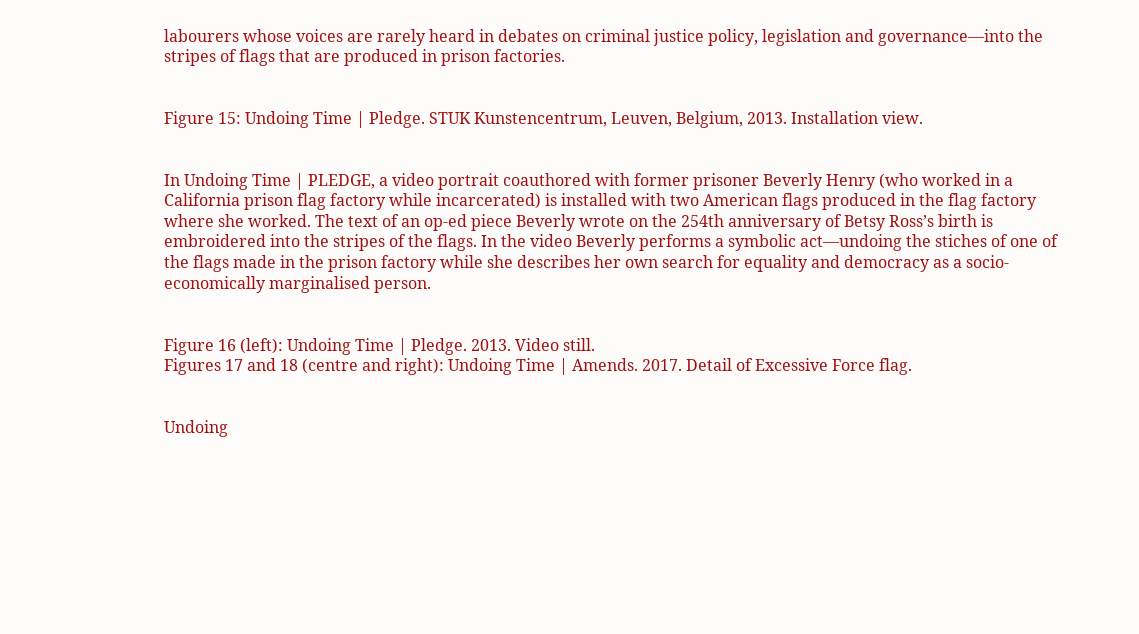labourers whose voices are rarely heard in debates on criminal justice policy, legislation and governance—into the stripes of flags that are produced in prison factories.


Figure 15: Undoing Time | Pledge. STUK Kunstencentrum, Leuven, Belgium, 2013. Installation view.


In Undoing Time | PLEDGE, a video portrait coauthored with former prisoner Beverly Henry (who worked in a California prison flag factory while incarcerated) is installed with two American flags produced in the flag factory where she worked. The text of an op-ed piece Beverly wrote on the 254th anniversary of Betsy Ross’s birth is embroidered into the stripes of the flags. In the video Beverly performs a symbolic act—undoing the stiches of one of the flags made in the prison factory while she describes her own search for equality and democracy as a socio-economically marginalised person.


Figure 16 (left): Undoing Time | Pledge. 2013. Video still.
Figures 17 and 18 (centre and right): Undoing Time | Amends. 2017. Detail of Excessive Force flag.


Undoing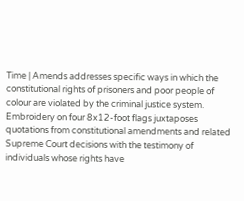Time | Amends addresses specific ways in which the constitutional rights of prisoners and poor people of colour are violated by the criminal justice system. Embroidery on four 8x12-foot flags juxtaposes quotations from constitutional amendments and related Supreme Court decisions with the testimony of individuals whose rights have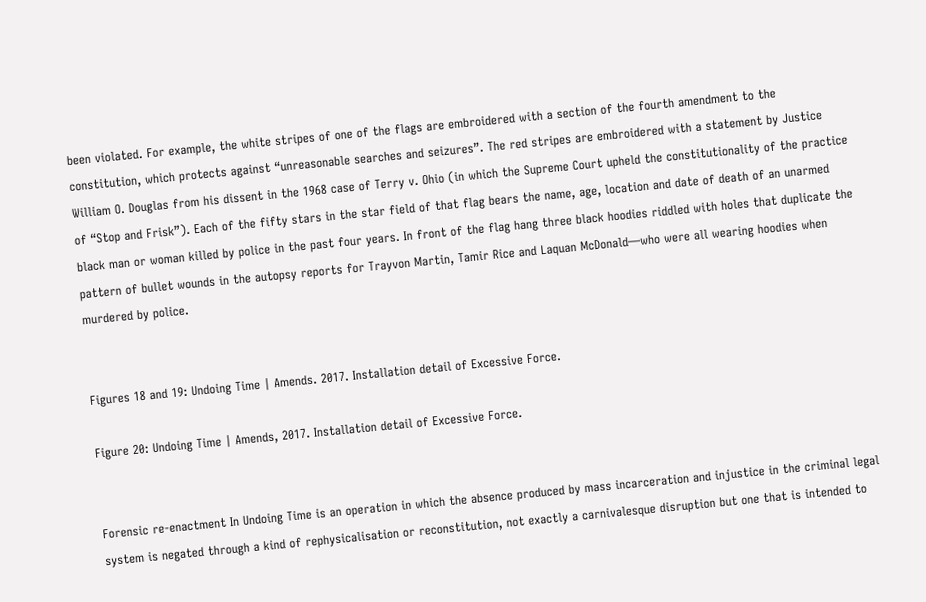been violated. For example, the white stripes of one of the flags are embroidered with a section of the fourth amendment to the constitution, which protects against “unreasonable searches and seizures”. The red stripes are embroidered with a statement by Justice William O. Douglas from his dissent in the 1968 case of Terry v. Ohio (in which the Supreme Court upheld the constitutionality of the practice of “Stop and Frisk”). Each of the fifty stars in the star field of that flag bears the name, age, location and date of death of an unarmed black man or woman killed by police in the past four years. In front of the flag hang three black hoodies riddled with holes that duplicate the pattern of bullet wounds in the autopsy reports for Trayvon Martin, Tamir Rice and Laquan McDonald—who were all wearing hoodies when murdered by police.


Figures 18 and 19: Undoing Time | Amends. 2017. Installation detail of Excessive Force.

Figure 20: Undoing Time | Amends, 2017. Installation detail of Excessive Force.


Forensic re-enactment In Undoing Time is an operation in which the absence produced by mass incarceration and injustice in the criminal legal system is negated through a kind of rephysicalisation or reconstitution, not exactly a carnivalesque disruption but one that is intended to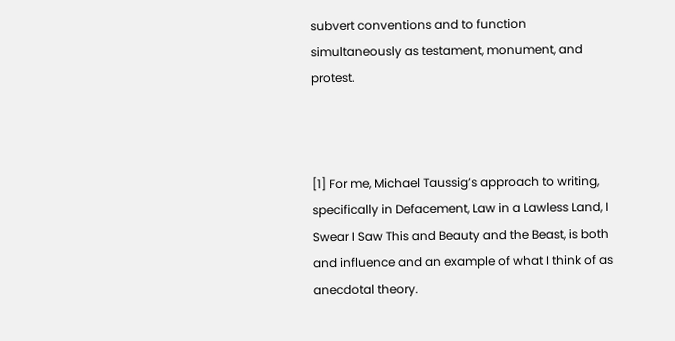subvert conventions and to function simultaneously as testament, monument, and protest.



[1] For me, Michael Taussig’s approach to writing, specifically in Defacement, Law in a Lawless Land, I Swear I Saw This and Beauty and the Beast, is both and influence and an example of what I think of as anecdotal theory.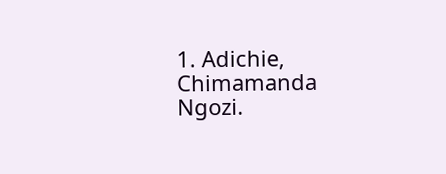1. Adichie, Chimamanda Ngozi.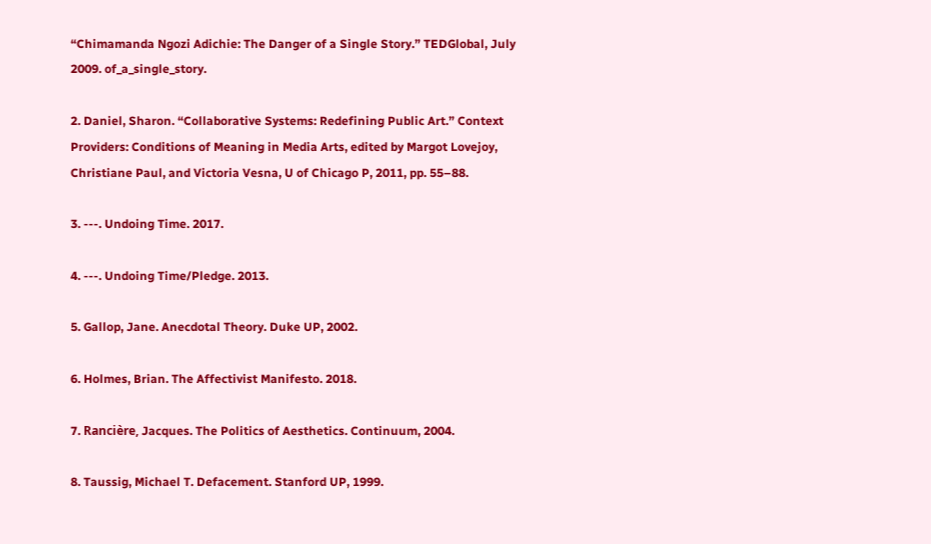“Chimamanda Ngozi Adichie: The Danger of a Single Story.” TEDGlobal, July 2009. of_a_single_story.

2. Daniel, Sharon. “Collaborative Systems: Redefining Public Art.” Context Providers: Conditions of Meaning in Media Arts, edited by Margot Lovejoy, Christiane Paul, and Victoria Vesna, U of Chicago P, 2011, pp. 55–88.

3. ---. Undoing Time. 2017.

4. ---. Undoing Time/Pledge. 2013.

5. Gallop, Jane. Anecdotal Theory. Duke UP, 2002.

6. Holmes, Brian. The Affectivist Manifesto. 2018.

7. Rancière, Jacques. The Politics of Aesthetics. Continuum, 2004.

8. Taussig, Michael T. Defacement. Stanford UP, 1999.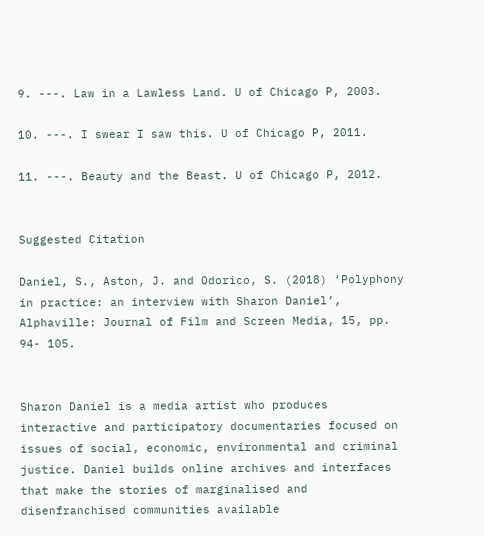9. ---. Law in a Lawless Land. U of Chicago P, 2003.

10. ---. I swear I saw this. U of Chicago P, 2011.

11. ---. Beauty and the Beast. U of Chicago P, 2012.


Suggested Citation

Daniel, S., Aston, J. and Odorico, S. (2018) ‘Polyphony in practice: an interview with Sharon Daniel’, Alphaville: Journal of Film and Screen Media, 15, pp. 94- 105.


Sharon Daniel is a media artist who produces interactive and participatory documentaries focused on issues of social, economic, environmental and criminal justice. Daniel builds online archives and interfaces that make the stories of marginalised and disenfranchised communities available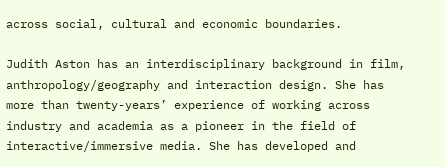across social, cultural and economic boundaries.

Judith Aston has an interdisciplinary background in film, anthropology/geography and interaction design. She has more than twenty-years’ experience of working across industry and academia as a pioneer in the field of interactive/immersive media. She has developed and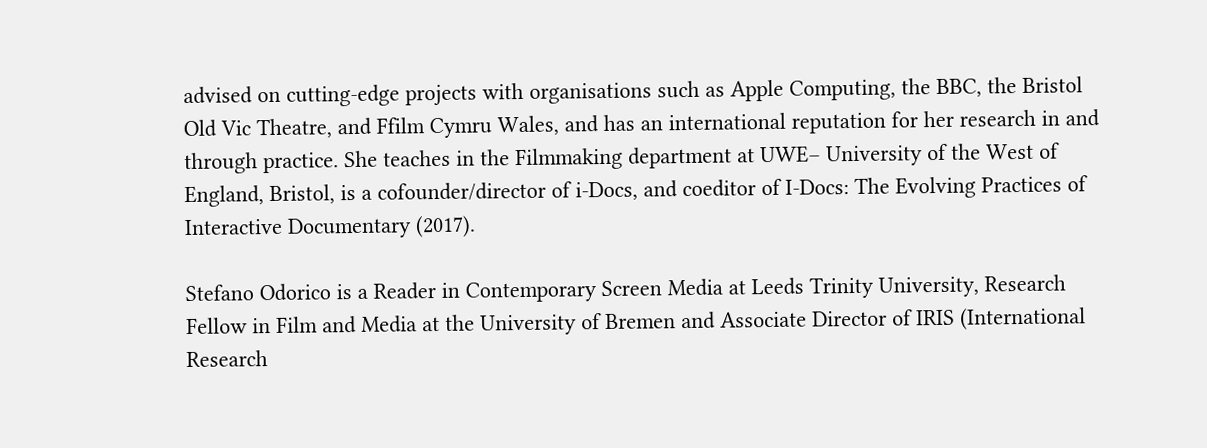advised on cutting-edge projects with organisations such as Apple Computing, the BBC, the Bristol Old Vic Theatre, and Ffilm Cymru Wales, and has an international reputation for her research in and through practice. She teaches in the Filmmaking department at UWE– University of the West of England, Bristol, is a cofounder/director of i-Docs, and coeditor of I-Docs: The Evolving Practices of Interactive Documentary (2017).

Stefano Odorico is a Reader in Contemporary Screen Media at Leeds Trinity University, Research Fellow in Film and Media at the University of Bremen and Associate Director of IRIS (International Research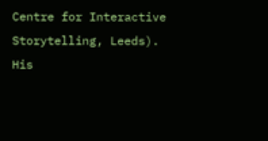Centre for Interactive Storytelling, Leeds). His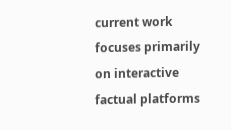current work focuses primarily on interactive factual platforms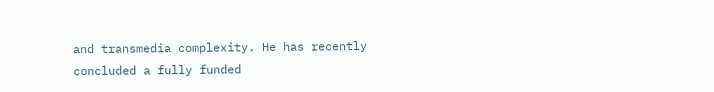and transmedia complexity. He has recently concluded a fully funded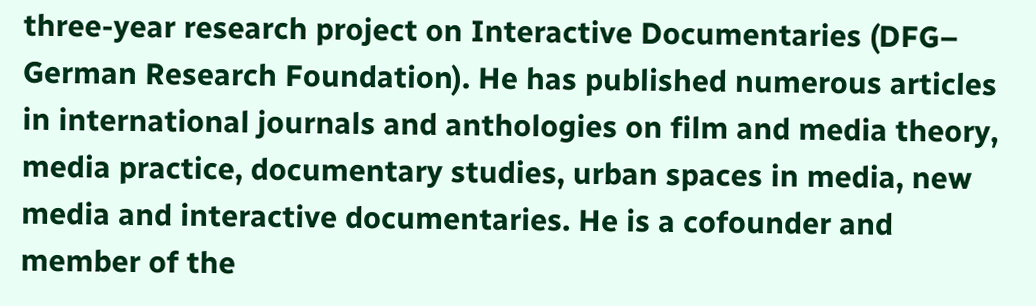three-year research project on Interactive Documentaries (DFG– German Research Foundation). He has published numerous articles in international journals and anthologies on film and media theory, media practice, documentary studies, urban spaces in media, new media and interactive documentaries. He is a cofounder and member of the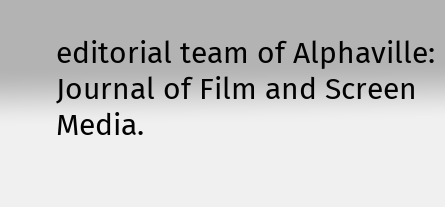editorial team of Alphaville: Journal of Film and Screen Media.